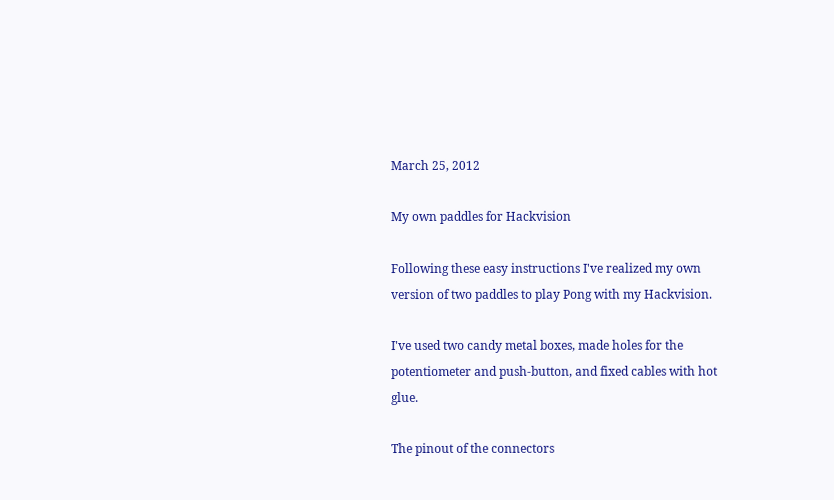March 25, 2012

My own paddles for Hackvision

Following these easy instructions I've realized my own version of two paddles to play Pong with my Hackvision.

I've used two candy metal boxes, made holes for the potentiometer and push-button, and fixed cables with hot glue.

The pinout of the connectors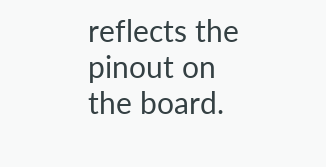reflects the pinout on the board.